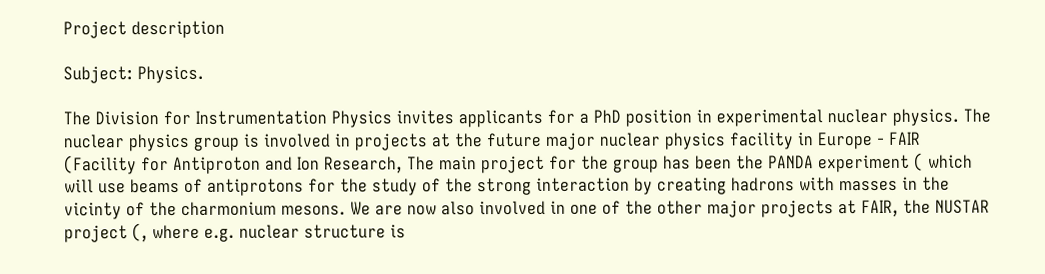Project description

Subject: Physics.

The Division for Instrumentation Physics invites applicants for a PhD position in experimental nuclear physics. The nuclear physics group is involved in projects at the future major nuclear physics facility in Europe - FAIR (Facility for Antiproton and Ion Research, The main project for the group has been the PANDA experiment ( which will use beams of antiprotons for the study of the strong interaction by creating hadrons with masses in the vicinty of the charmonium mesons. We are now also involved in one of the other major projects at FAIR, the NUSTAR project (, where e.g. nuclear structure is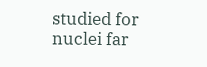studied for nuclei far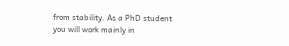from stability. As a PhD student you will work mainly in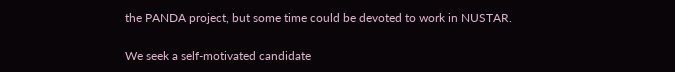the PANDA project, but some time could be devoted to work in NUSTAR.

We seek a self-motivated candidate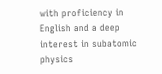with proficiency in English and a deep interest in subatomic physics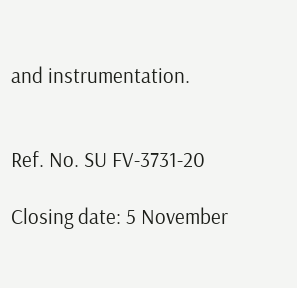and instrumentation.


Ref. No. SU FV-3731-20

Closing date: 5 November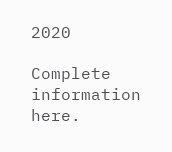2020

Complete information here.